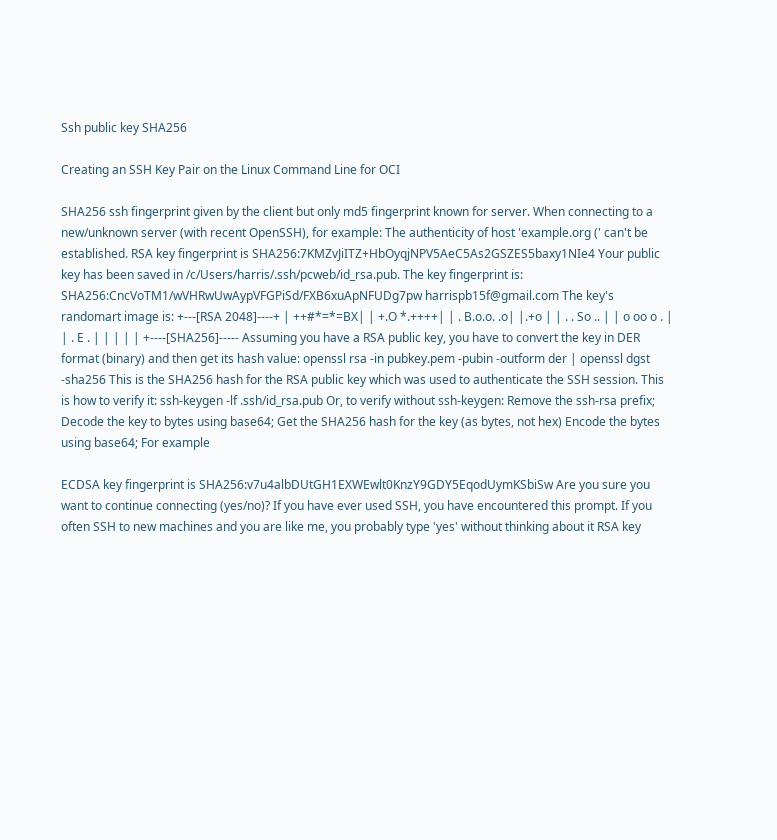Ssh public key SHA256

Creating an SSH Key Pair on the Linux Command Line for OCI

SHA256 ssh fingerprint given by the client but only md5 fingerprint known for server. When connecting to a new/unknown server (with recent OpenSSH), for example: The authenticity of host 'example.org (' can't be established. RSA key fingerprint is SHA256:7KMZvJiITZ+HbOyqjNPV5AeC5As2GSZES5baxy1NIe4 Your public key has been saved in /c/Users/harris/.ssh/pcweb/id_rsa.pub. The key fingerprint is: SHA256:CncVoTM1/wVHRwUwAypVFGPiSd/FXB6xuApNFUDg7pw harrispb15f@gmail.com The key's randomart image is: +---[RSA 2048]----+ | ++#*=*=BX| | +.O *.++++| | . B.o.o. .o| |.+o | | . . So .. | | o oo o . | | . E . | | | | | +----[SHA256]----- Assuming you have a RSA public key, you have to convert the key in DER format (binary) and then get its hash value: openssl rsa -in pubkey.pem -pubin -outform der | openssl dgst -sha256 This is the SHA256 hash for the RSA public key which was used to authenticate the SSH session. This is how to verify it: ssh-keygen -lf .ssh/id_rsa.pub Or, to verify without ssh-keygen: Remove the ssh-rsa prefix; Decode the key to bytes using base64; Get the SHA256 hash for the key (as bytes, not hex) Encode the bytes using base64; For example

ECDSA key fingerprint is SHA256:v7u4albDUtGH1EXWEwlt0KnzY9GDY5EqodUymKSbiSw Are you sure you want to continue connecting (yes/no)? If you have ever used SSH, you have encountered this prompt. If you often SSH to new machines and you are like me, you probably type 'yes' without thinking about it RSA key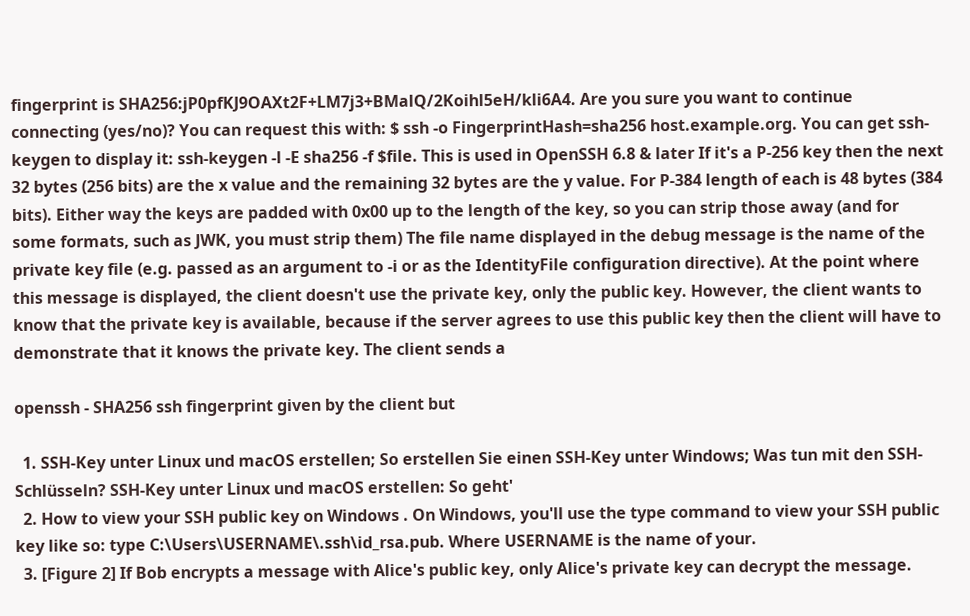fingerprint is SHA256:jP0pfKJ9OAXt2F+LM7j3+BMalQ/2Koihl5eH/kli6A4. Are you sure you want to continue connecting (yes/no)? You can request this with: $ ssh -o FingerprintHash=sha256 host.example.org. You can get ssh-keygen to display it: ssh-keygen -l -E sha256 -f $file. This is used in OpenSSH 6.8 & later If it's a P-256 key then the next 32 bytes (256 bits) are the x value and the remaining 32 bytes are the y value. For P-384 length of each is 48 bytes (384 bits). Either way the keys are padded with 0x00 up to the length of the key, so you can strip those away (and for some formats, such as JWK, you must strip them) The file name displayed in the debug message is the name of the private key file (e.g. passed as an argument to -i or as the IdentityFile configuration directive). At the point where this message is displayed, the client doesn't use the private key, only the public key. However, the client wants to know that the private key is available, because if the server agrees to use this public key then the client will have to demonstrate that it knows the private key. The client sends a

openssh - SHA256 ssh fingerprint given by the client but

  1. SSH-Key unter Linux und macOS erstellen; So erstellen Sie einen SSH-Key unter Windows; Was tun mit den SSH-Schlüsseln? SSH-Key unter Linux und macOS erstellen: So geht'
  2. How to view your SSH public key on Windows . On Windows, you'll use the type command to view your SSH public key like so: type C:\Users\USERNAME\.ssh\id_rsa.pub. Where USERNAME is the name of your.
  3. [Figure 2] If Bob encrypts a message with Alice's public key, only Alice's private key can decrypt the message.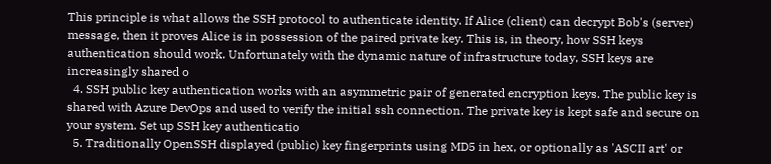This principle is what allows the SSH protocol to authenticate identity. If Alice (client) can decrypt Bob's (server) message, then it proves Alice is in possession of the paired private key. This is, in theory, how SSH keys authentication should work. Unfortunately with the dynamic nature of infrastructure today, SSH keys are increasingly shared o
  4. SSH public key authentication works with an asymmetric pair of generated encryption keys. The public key is shared with Azure DevOps and used to verify the initial ssh connection. The private key is kept safe and secure on your system. Set up SSH key authenticatio
  5. Traditionally OpenSSH displayed (public) key fingerprints using MD5 in hex, or optionally as 'ASCII art' or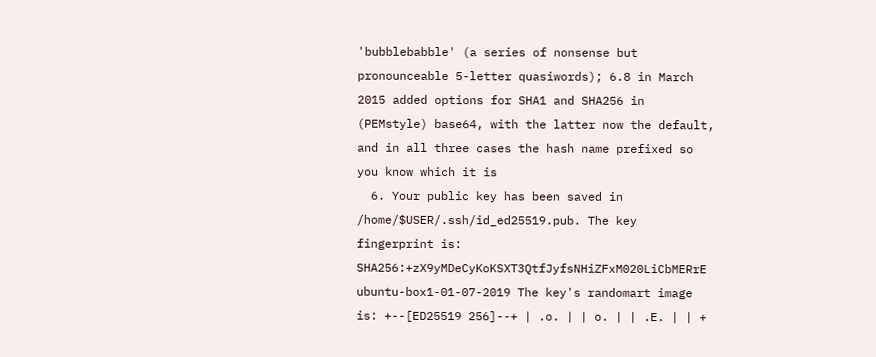'bubblebabble' (a series of nonsense but pronounceable 5-letter quasiwords); 6.8 in March 2015 added options for SHA1 and SHA256 in (PEMstyle) base64, with the latter now the default, and in all three cases the hash name prefixed so you know which it is
  6. Your public key has been saved in /home/$USER/.ssh/id_ed25519.pub. The key fingerprint is: SHA256:+zX9yMDeCyKoKSXT3QtfJyfsNHiZFxM020LiCbMERrE ubuntu-box1-01-07-2019 The key's randomart image is: +--[ED25519 256]--+ | .o. | | o. | | .E. | | +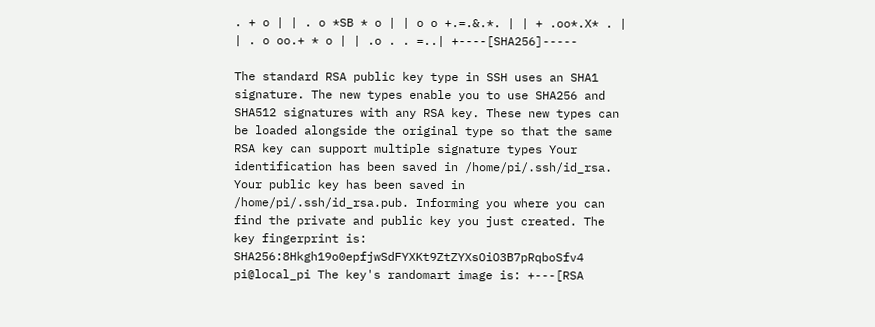. + o | | . o *SB * o | | o o +.=.&.*. | | + .oo*.X* . | | . o oo.+ * o | | .o . . =..| +----[SHA256]-----

The standard RSA public key type in SSH uses an SHA1 signature. The new types enable you to use SHA256 and SHA512 signatures with any RSA key. These new types can be loaded alongside the original type so that the same RSA key can support multiple signature types Your identification has been saved in /home/pi/.ssh/id_rsa. Your public key has been saved in /home/pi/.ssh/id_rsa.pub. Informing you where you can find the private and public key you just created. The key fingerprint is: SHA256:8Hkgh19o0epfjwSdFYXKt9ZtZYXsOiO3B7pRqboSfv4 pi@local_pi The key's randomart image is: +---[RSA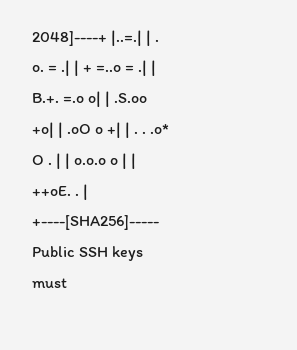2048]----+ |..=.| | . o. = .| | + =..o = .| | B.+. =.o o| | .S.oo +o| | .oO o +| | . . .o* O . | | o.o.o o | | ++oE. . | +----[SHA256]----- Public SSH keys must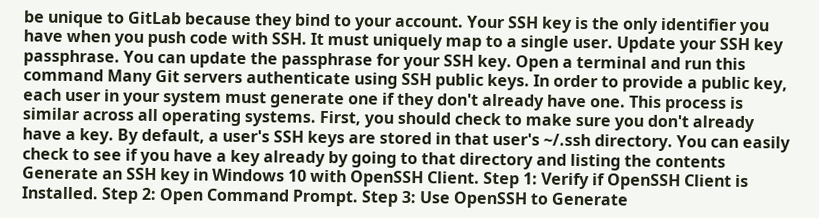be unique to GitLab because they bind to your account. Your SSH key is the only identifier you have when you push code with SSH. It must uniquely map to a single user. Update your SSH key passphrase. You can update the passphrase for your SSH key. Open a terminal and run this command Many Git servers authenticate using SSH public keys. In order to provide a public key, each user in your system must generate one if they don't already have one. This process is similar across all operating systems. First, you should check to make sure you don't already have a key. By default, a user's SSH keys are stored in that user's ~/.ssh directory. You can easily check to see if you have a key already by going to that directory and listing the contents Generate an SSH key in Windows 10 with OpenSSH Client. Step 1: Verify if OpenSSH Client is Installed. Step 2: Open Command Prompt. Step 3: Use OpenSSH to Generate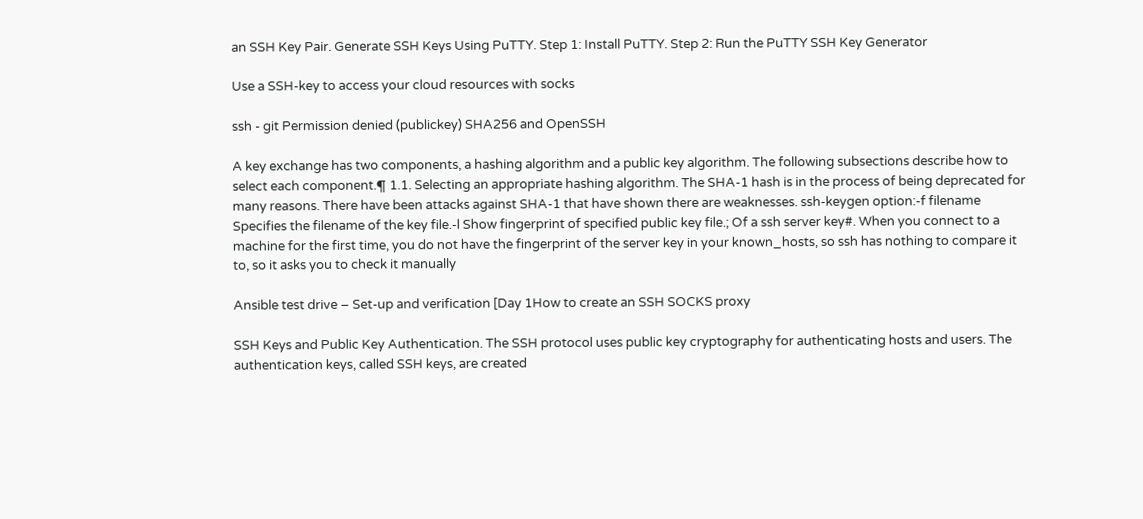an SSH Key Pair. Generate SSH Keys Using PuTTY. Step 1: Install PuTTY. Step 2: Run the PuTTY SSH Key Generator

Use a SSH-key to access your cloud resources with socks

ssh - git Permission denied (publickey) SHA256 and OpenSSH

A key exchange has two components, a hashing algorithm and a public key algorithm. The following subsections describe how to select each component.¶ 1.1. Selecting an appropriate hashing algorithm. The SHA-1 hash is in the process of being deprecated for many reasons. There have been attacks against SHA-1 that have shown there are weaknesses. ssh-keygen option:-f filename Specifies the filename of the key file.-l Show fingerprint of specified public key file.; Of a ssh server key#. When you connect to a machine for the first time, you do not have the fingerprint of the server key in your known_hosts, so ssh has nothing to compare it to, so it asks you to check it manually

Ansible test drive – Set-up and verification [Day 1How to create an SSH SOCKS proxy

SSH Keys and Public Key Authentication. The SSH protocol uses public key cryptography for authenticating hosts and users. The authentication keys, called SSH keys, are created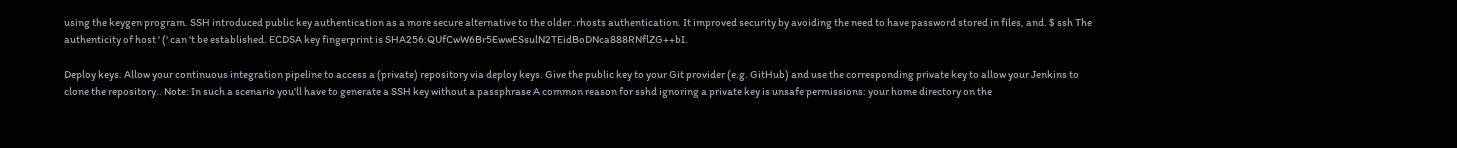using the keygen program. SSH introduced public key authentication as a more secure alternative to the older .rhosts authentication. It improved security by avoiding the need to have password stored in files, and. $ ssh The authenticity of host ' (' can 't be established. ECDSA key fingerprint is SHA256:QUfCwW6Br5EwwESsulN2TEidBoDNca888RNflZG++bI.

Deploy keys. Allow your continuous integration pipeline to access a (private) repository via deploy keys. Give the public key to your Git provider (e.g. GitHub) and use the corresponding private key to allow your Jenkins to clone the repository.. Note: In such a scenario you'll have to generate a SSH key without a passphrase A common reason for sshd ignoring a private key is unsafe permissions: your home directory on the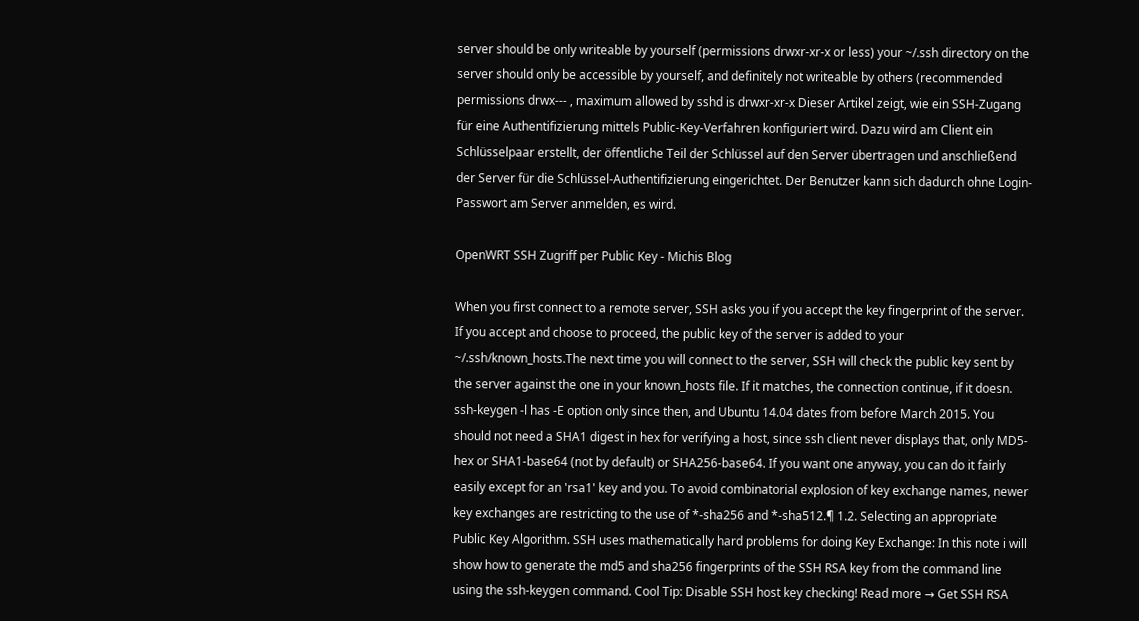server should be only writeable by yourself (permissions drwxr-xr-x or less) your ~/.ssh directory on the server should only be accessible by yourself, and definitely not writeable by others (recommended permissions drwx--- , maximum allowed by sshd is drwxr-xr-x Dieser Artikel zeigt, wie ein SSH-Zugang für eine Authentifizierung mittels Public-Key-Verfahren konfiguriert wird. Dazu wird am Client ein Schlüsselpaar erstellt, der öffentliche Teil der Schlüssel auf den Server übertragen und anschließend der Server für die Schlüssel-Authentifizierung eingerichtet. Der Benutzer kann sich dadurch ohne Login-Passwort am Server anmelden, es wird.

OpenWRT SSH Zugriff per Public Key - Michis Blog

When you first connect to a remote server, SSH asks you if you accept the key fingerprint of the server. If you accept and choose to proceed, the public key of the server is added to your ~/.ssh/known_hosts.The next time you will connect to the server, SSH will check the public key sent by the server against the one in your known_hosts file. If it matches, the connection continue, if it doesn. ssh-keygen -l has -E option only since then, and Ubuntu 14.04 dates from before March 2015. You should not need a SHA1 digest in hex for verifying a host, since ssh client never displays that, only MD5-hex or SHA1-base64 (not by default) or SHA256-base64. If you want one anyway, you can do it fairly easily except for an 'rsa1' key and you. To avoid combinatorial explosion of key exchange names, newer key exchanges are restricting to the use of *-sha256 and *-sha512.¶ 1.2. Selecting an appropriate Public Key Algorithm. SSH uses mathematically hard problems for doing Key Exchange: In this note i will show how to generate the md5 and sha256 fingerprints of the SSH RSA key from the command line using the ssh-keygen command. Cool Tip: Disable SSH host key checking! Read more → Get SSH RSA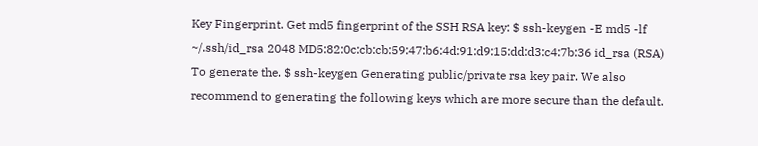Key Fingerprint. Get md5 fingerprint of the SSH RSA key: $ ssh-keygen -E md5 -lf ~/.ssh/id_rsa 2048 MD5:82:0c:cb:cb:59:47:b6:4d:91:d9:15:dd:d3:c4:7b:36 id_rsa (RSA) To generate the. $ ssh-keygen Generating public/private rsa key pair. We also recommend to generating the following keys which are more secure than the default.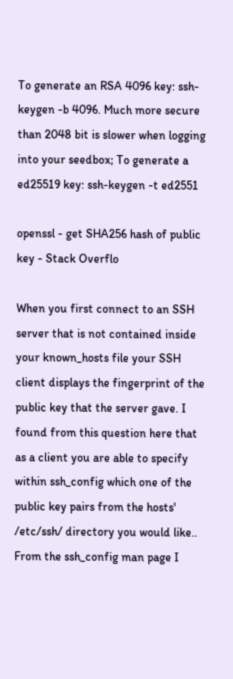To generate an RSA 4096 key: ssh-keygen -b 4096. Much more secure than 2048 bit is slower when logging into your seedbox; To generate a ed25519 key: ssh-keygen -t ed2551

openssl - get SHA256 hash of public key - Stack Overflo

When you first connect to an SSH server that is not contained inside your known_hosts file your SSH client displays the fingerprint of the public key that the server gave. I found from this question here that as a client you are able to specify within ssh_config which one of the public key pairs from the hosts' /etc/ssh/ directory you would like.. From the ssh_config man page I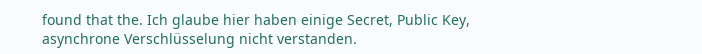found that the. Ich glaube hier haben einige Secret, Public Key, asynchrone Verschlüsselung nicht verstanden.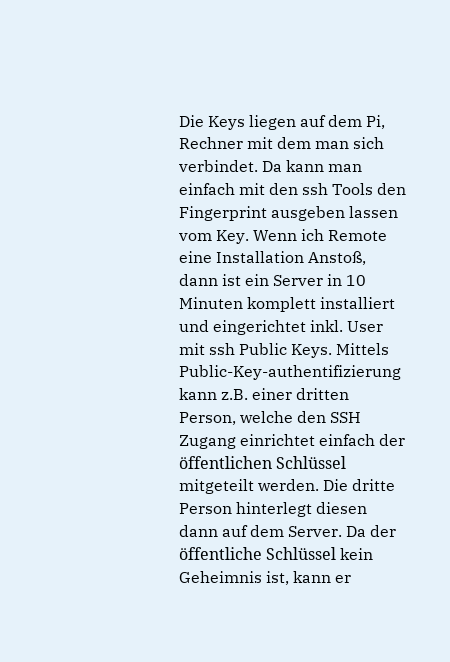Die Keys liegen auf dem Pi, Rechner mit dem man sich verbindet. Da kann man einfach mit den ssh Tools den Fingerprint ausgeben lassen vom Key. Wenn ich Remote eine Installation Anstoß, dann ist ein Server in 10 Minuten komplett installiert und eingerichtet inkl. User mit ssh Public Keys. Mittels Public-Key-authentifizierung kann z.B. einer dritten Person, welche den SSH Zugang einrichtet einfach der öffentlichen Schlüssel mitgeteilt werden. Die dritte Person hinterlegt diesen dann auf dem Server. Da der öffentliche Schlüssel kein Geheimnis ist, kann er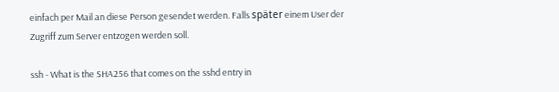einfach per Mail an diese Person gesendet werden. Falls später einem User der Zugriff zum Server entzogen werden soll.

ssh - What is the SHA256 that comes on the sshd entry in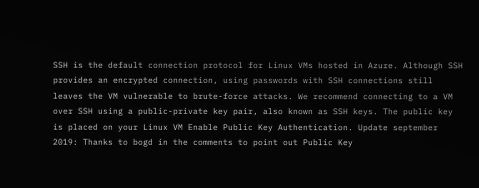SSH is the default connection protocol for Linux VMs hosted in Azure. Although SSH provides an encrypted connection, using passwords with SSH connections still leaves the VM vulnerable to brute-force attacks. We recommend connecting to a VM over SSH using a public-private key pair, also known as SSH keys. The public key is placed on your Linux VM Enable Public Key Authentication. Update september 2019: Thanks to bogd in the comments to point out Public Key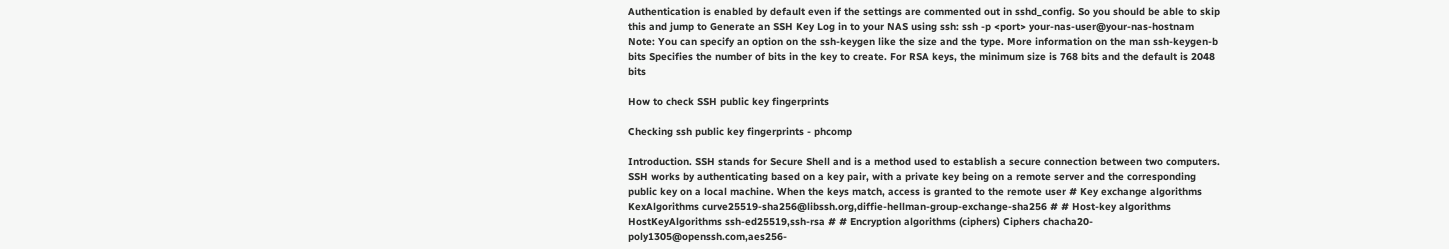Authentication is enabled by default even if the settings are commented out in sshd_config. So you should be able to skip this and jump to Generate an SSH Key Log in to your NAS using ssh: ssh -p <port> your-nas-user@your-nas-hostnam Note: You can specify an option on the ssh-keygen like the size and the type. More information on the man ssh-keygen-b bits Specifies the number of bits in the key to create. For RSA keys, the minimum size is 768 bits and the default is 2048 bits

How to check SSH public key fingerprints

Checking ssh public key fingerprints - phcomp

Introduction. SSH stands for Secure Shell and is a method used to establish a secure connection between two computers. SSH works by authenticating based on a key pair, with a private key being on a remote server and the corresponding public key on a local machine. When the keys match, access is granted to the remote user # Key exchange algorithms KexAlgorithms curve25519-sha256@libssh.org,diffie-hellman-group-exchange-sha256 # # Host-key algorithms HostKeyAlgorithms ssh-ed25519,ssh-rsa # # Encryption algorithms (ciphers) Ciphers chacha20-poly1305@openssh.com,aes256-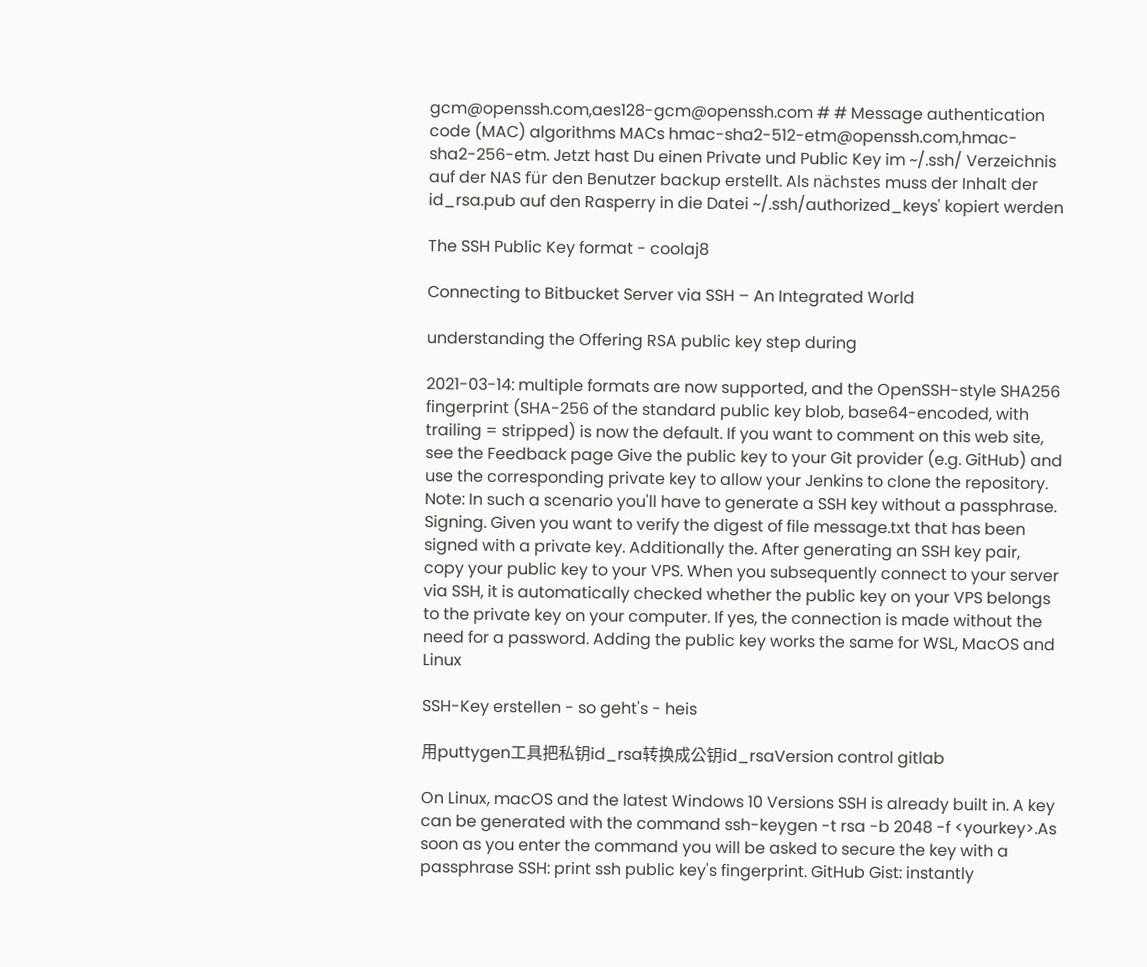gcm@openssh.com,aes128-gcm@openssh.com # # Message authentication code (MAC) algorithms MACs hmac-sha2-512-etm@openssh.com,hmac-sha2-256-etm. Jetzt hast Du einen Private und Public Key im ~/.ssh/ Verzeichnis auf der NAS für den Benutzer backup erstellt. Als nächstes muss der Inhalt der id_rsa.pub auf den Rasperry in die Datei ~/.ssh/authorized_keys' kopiert werden

The SSH Public Key format - coolaj8

Connecting to Bitbucket Server via SSH – An Integrated World

understanding the Offering RSA public key step during

2021-03-14: multiple formats are now supported, and the OpenSSH-style SHA256 fingerprint (SHA-256 of the standard public key blob, base64-encoded, with trailing = stripped) is now the default. If you want to comment on this web site, see the Feedback page Give the public key to your Git provider (e.g. GitHub) and use the corresponding private key to allow your Jenkins to clone the repository. Note: In such a scenario you'll have to generate a SSH key without a passphrase. Signing. Given you want to verify the digest of file message.txt that has been signed with a private key. Additionally the. After generating an SSH key pair, copy your public key to your VPS. When you subsequently connect to your server via SSH, it is automatically checked whether the public key on your VPS belongs to the private key on your computer. If yes, the connection is made without the need for a password. Adding the public key works the same for WSL, MacOS and Linux

SSH-Key erstellen - so geht's - heis

用puttygen工具把私钥id_rsa转换成公钥id_rsaVersion control gitlab

On Linux, macOS and the latest Windows 10 Versions SSH is already built in. A key can be generated with the command ssh-keygen -t rsa -b 2048 -f <yourkey>.As soon as you enter the command you will be asked to secure the key with a passphrase SSH: print ssh public key's fingerprint. GitHub Gist: instantly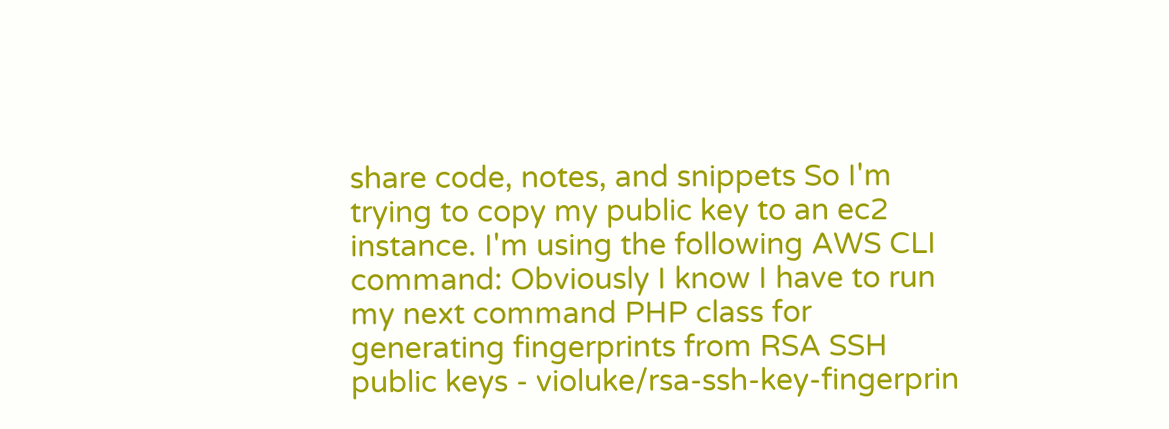share code, notes, and snippets So I'm trying to copy my public key to an ec2 instance. I'm using the following AWS CLI command: Obviously I know I have to run my next command PHP class for generating fingerprints from RSA SSH public keys - violuke/rsa-ssh-key-fingerprin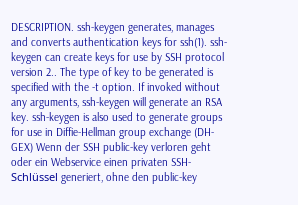DESCRIPTION. ssh-keygen generates, manages and converts authentication keys for ssh(1). ssh-keygen can create keys for use by SSH protocol version 2.. The type of key to be generated is specified with the -t option. If invoked without any arguments, ssh-keygen will generate an RSA key. ssh-keygen is also used to generate groups for use in Diffie-Hellman group exchange (DH-GEX) Wenn der SSH public-key verloren geht oder ein Webservice einen privaten SSH-Schlüssel generiert, ohne den public-key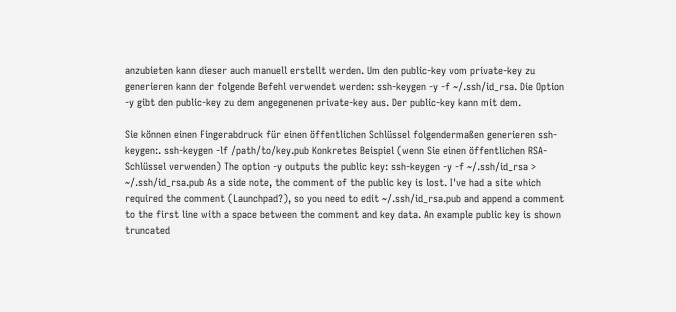anzubieten kann dieser auch manuell erstellt werden. Um den public-key vom private-key zu generieren kann der folgende Befehl verwendet werden: ssh-keygen -y -f ~/.ssh/id_rsa. Die Option -y gibt den public-key zu dem angegenenen private-key aus. Der public-key kann mit dem.

Sie können einen Fingerabdruck für einen öffentlichen Schlüssel folgendermaßen generieren ssh-keygen:. ssh-keygen -lf /path/to/key.pub Konkretes Beispiel (wenn Sie einen öffentlichen RSA-Schlüssel verwenden) The option -y outputs the public key: ssh-keygen -y -f ~/.ssh/id_rsa > ~/.ssh/id_rsa.pub As a side note, the comment of the public key is lost. I've had a site which required the comment (Launchpad?), so you need to edit ~/.ssh/id_rsa.pub and append a comment to the first line with a space between the comment and key data. An example public key is shown truncated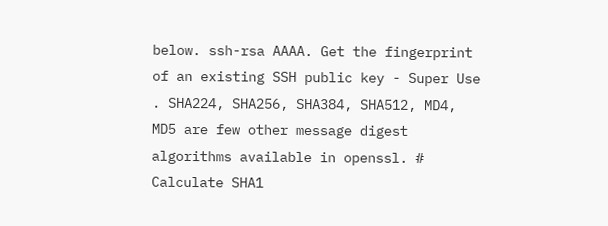below. ssh-rsa AAAA. Get the fingerprint of an existing SSH public key - Super Use . SHA224, SHA256, SHA384, SHA512, MD4, MD5 are few other message digest algorithms available in openssl. # Calculate SHA1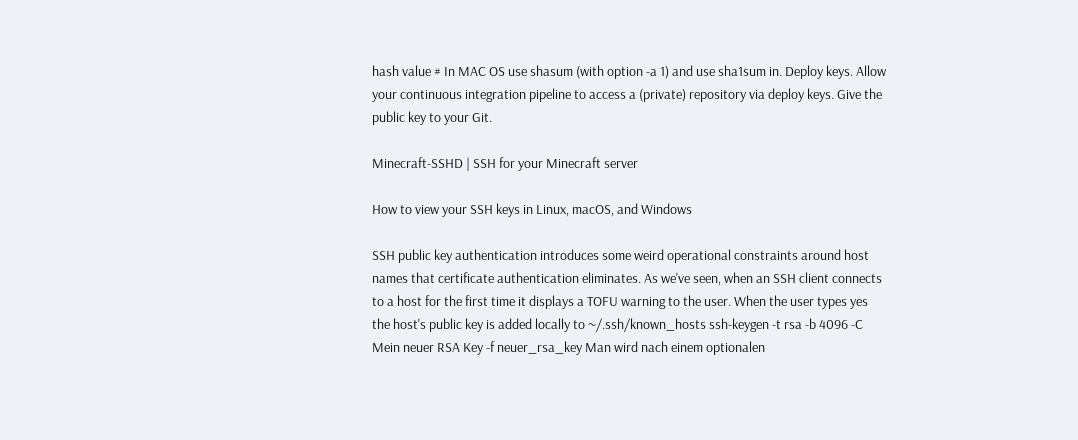hash value # In MAC OS use shasum (with option -a 1) and use sha1sum in. Deploy keys. Allow your continuous integration pipeline to access a (private) repository via deploy keys. Give the public key to your Git.

Minecraft-SSHD | SSH for your Minecraft server

How to view your SSH keys in Linux, macOS, and Windows

SSH public key authentication introduces some weird operational constraints around host names that certificate authentication eliminates. As we've seen, when an SSH client connects to a host for the first time it displays a TOFU warning to the user. When the user types yes the host's public key is added locally to ~/.ssh/known_hosts ssh-keygen -t rsa -b 4096 -C Mein neuer RSA Key -f neuer_rsa_key Man wird nach einem optionalen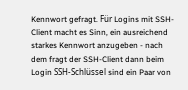Kennwort gefragt. Für Logins mit SSH-Client macht es Sinn, ein ausreichend starkes Kennwort anzugeben - nach dem fragt der SSH-Client dann beim Login SSH-Schlüssel sind ein Paar von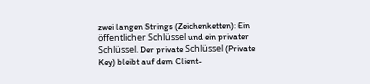zwei langen Strings (Zeichenketten): Ein öffentlicher Schlüssel und ein privater Schlüssel. Der private Schlüssel (Private Key) bleibt auf dem Client-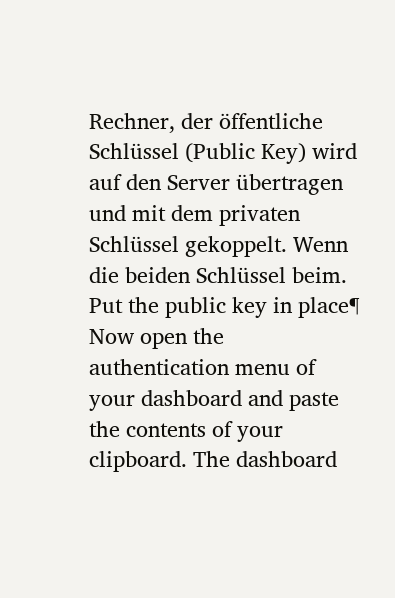Rechner, der öffentliche Schlüssel (Public Key) wird auf den Server übertragen und mit dem privaten Schlüssel gekoppelt. Wenn die beiden Schlüssel beim. Put the public key in place¶ Now open the authentication menu of your dashboard and paste the contents of your clipboard. The dashboard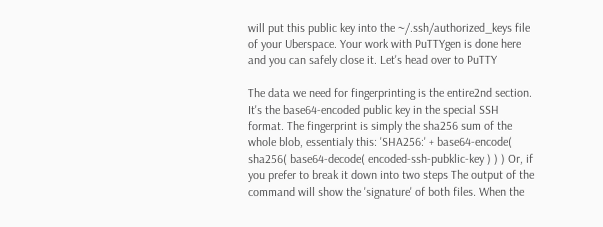will put this public key into the ~/.ssh/authorized_keys file of your Uberspace. Your work with PuTTYgen is done here and you can safely close it. Let's head over to PuTTY

The data we need for fingerprinting is the entire2nd section. It's the base64-encoded public key in the special SSH format. The fingerprint is simply the sha256 sum of the whole blob, essentialy this: 'SHA256:' + base64-encode( sha256( base64-decode( encoded-ssh-pubklic-key ) ) ) Or, if you prefer to break it down into two steps The output of the command will show the 'signature' of both files. When the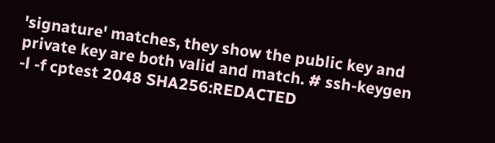'signature' matches, they show the public key and private key are both valid and match. # ssh-keygen -l -f cptest 2048 SHA256:REDACTED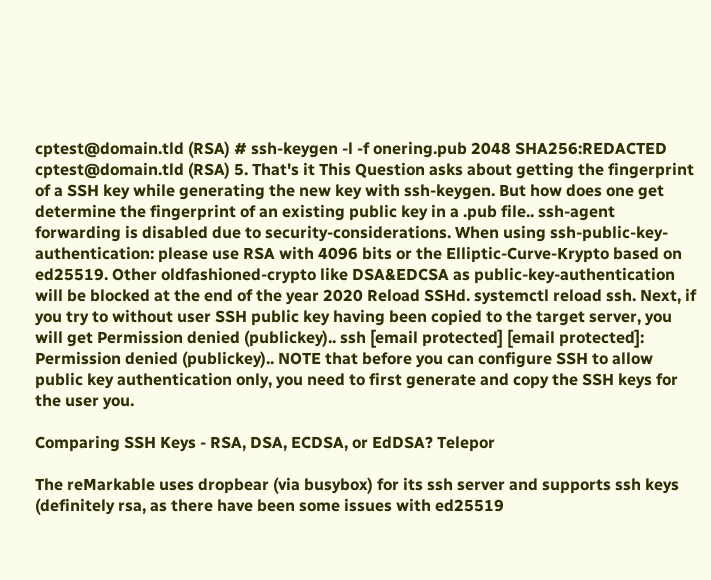cptest@domain.tld (RSA) # ssh-keygen -l -f onering.pub 2048 SHA256:REDACTED cptest@domain.tld (RSA) 5. That's it This Question asks about getting the fingerprint of a SSH key while generating the new key with ssh-keygen. But how does one get determine the fingerprint of an existing public key in a .pub file.. ssh-agent forwarding is disabled due to security-considerations. When using ssh-public-key-authentication: please use RSA with 4096 bits or the Elliptic-Curve-Krypto based on ed25519. Other oldfashioned-crypto like DSA&EDCSA as public-key-authentication will be blocked at the end of the year 2020 Reload SSHd. systemctl reload ssh. Next, if you try to without user SSH public key having been copied to the target server, you will get Permission denied (publickey).. ssh [email protected] [email protected]: Permission denied (publickey).. NOTE that before you can configure SSH to allow public key authentication only, you need to first generate and copy the SSH keys for the user you.

Comparing SSH Keys - RSA, DSA, ECDSA, or EdDSA? Telepor

The reMarkable uses dropbear (via busybox) for its ssh server and supports ssh keys (definitely rsa, as there have been some issues with ed25519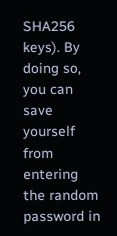SHA256 keys). By doing so, you can save yourself from entering the random password in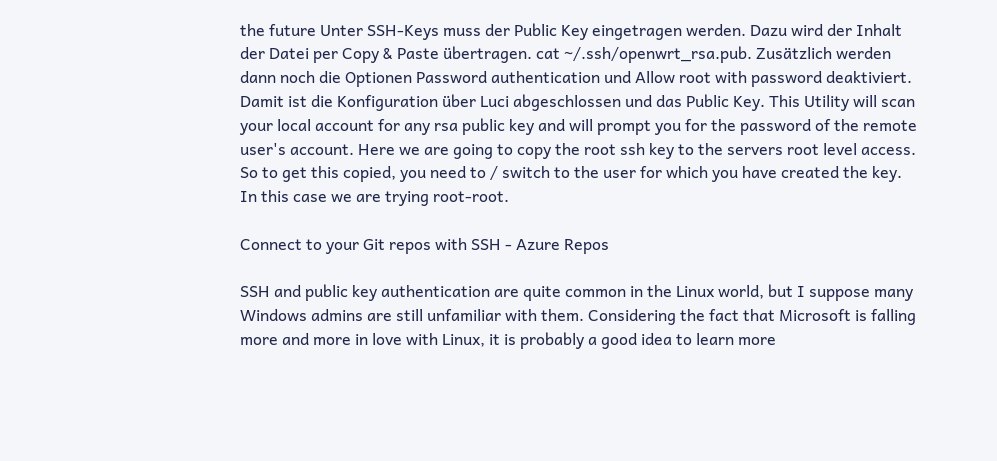the future Unter SSH-Keys muss der Public Key eingetragen werden. Dazu wird der Inhalt der Datei per Copy & Paste übertragen. cat ~/.ssh/openwrt_rsa.pub. Zusätzlich werden dann noch die Optionen Password authentication und Allow root with password deaktiviert. Damit ist die Konfiguration über Luci abgeschlossen und das Public Key. This Utility will scan your local account for any rsa public key and will prompt you for the password of the remote user's account. Here we are going to copy the root ssh key to the servers root level access. So to get this copied, you need to / switch to the user for which you have created the key. In this case we are trying root-root.

Connect to your Git repos with SSH - Azure Repos

SSH and public key authentication are quite common in the Linux world, but I suppose many Windows admins are still unfamiliar with them. Considering the fact that Microsoft is falling more and more in love with Linux, it is probably a good idea to learn more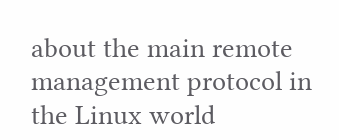about the main remote management protocol in the Linux world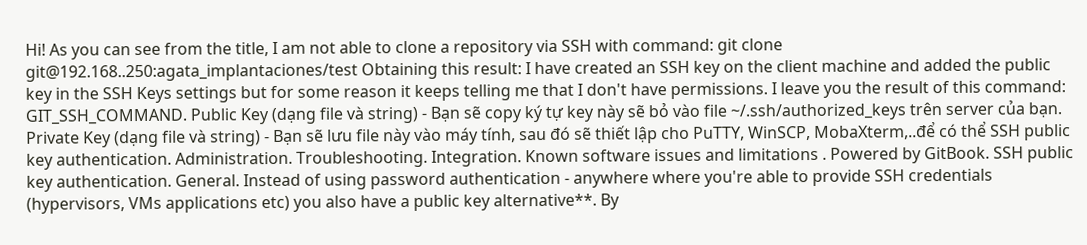Hi! As you can see from the title, I am not able to clone a repository via SSH with command: git clone git@192.168..250:agata_implantaciones/test Obtaining this result: I have created an SSH key on the client machine and added the public key in the SSH Keys settings but for some reason it keeps telling me that I don't have permissions. I leave you the result of this command: GIT_SSH_COMMAND. Public Key (dạng file và string) - Bạn sẽ copy ký tự key này sẽ bỏ vào file ~/.ssh/authorized_keys trên server của bạn. Private Key (dạng file và string) - Bạn sẽ lưu file này vào máy tính, sau đó sẽ thiết lập cho PuTTY, WinSCP, MobaXterm,..để có thể SSH public key authentication. Administration. Troubleshooting. Integration. Known software issues and limitations . Powered by GitBook. SSH public key authentication. General. Instead of using password authentication - anywhere where you're able to provide SSH credentials (hypervisors, VMs applications etc) you also have a public key alternative**. By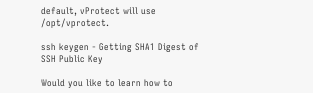default, vProtect will use /opt/vprotect.

ssh keygen - Getting SHA1 Digest of SSH Public Key

Would you like to learn how to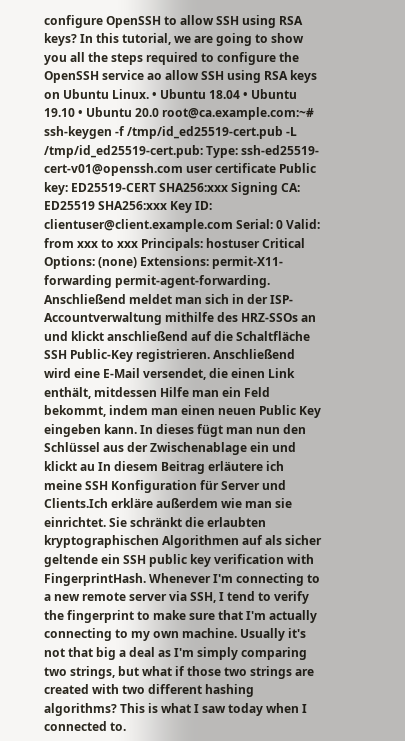configure OpenSSH to allow SSH using RSA keys? In this tutorial, we are going to show you all the steps required to configure the OpenSSH service ao allow SSH using RSA keys on Ubuntu Linux. • Ubuntu 18.04 • Ubuntu 19.10 • Ubuntu 20.0 root@ca.example.com:~# ssh-keygen -f /tmp/id_ed25519-cert.pub -L /tmp/id_ed25519-cert.pub: Type: ssh-ed25519-cert-v01@openssh.com user certificate Public key: ED25519-CERT SHA256:xxx Signing CA: ED25519 SHA256:xxx Key ID: clientuser@client.example.com Serial: 0 Valid: from xxx to xxx Principals: hostuser Critical Options: (none) Extensions: permit-X11-forwarding permit-agent-forwarding. Anschließend meldet man sich in der ISP-Accountverwaltung mithilfe des HRZ-SSOs an und klickt anschließend auf die Schaltfläche SSH Public-Key registrieren. Anschließend wird eine E-Mail versendet, die einen Link enthält, mitdessen Hilfe man ein Feld bekommt, indem man einen neuen Public Key eingeben kann. In dieses fügt man nun den Schlüssel aus der Zwischenablage ein und klickt au In diesem Beitrag erläutere ich meine SSH Konfiguration für Server und Clients.Ich erkläre außerdem wie man sie einrichtet. Sie schränkt die erlaubten kryptographischen Algorithmen auf als sicher geltende ein SSH public key verification with FingerprintHash. Whenever I'm connecting to a new remote server via SSH, I tend to verify the fingerprint to make sure that I'm actually connecting to my own machine. Usually it's not that big a deal as I'm simply comparing two strings, but what if those two strings are created with two different hashing algorithms? This is what I saw today when I connected to.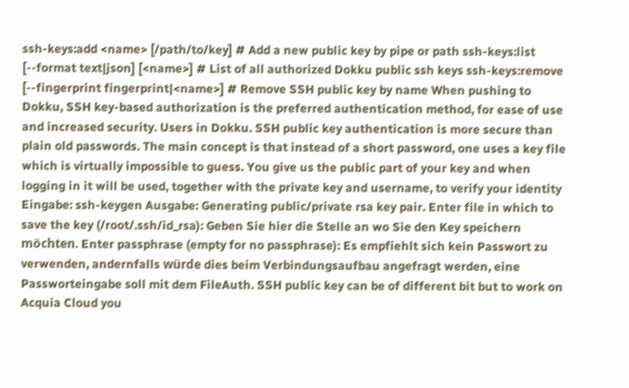ssh-keys:add <name> [/path/to/key] # Add a new public key by pipe or path ssh-keys:list [--format text|json] [<name>] # List of all authorized Dokku public ssh keys ssh-keys:remove [--fingerprint fingerprint|<name>] # Remove SSH public key by name When pushing to Dokku, SSH key-based authorization is the preferred authentication method, for ease of use and increased security. Users in Dokku. SSH public key authentication is more secure than plain old passwords. The main concept is that instead of a short password, one uses a key file which is virtually impossible to guess. You give us the public part of your key and when logging in it will be used, together with the private key and username, to verify your identity Eingabe: ssh-keygen Ausgabe: Generating public/private rsa key pair. Enter file in which to save the key (/root/.ssh/id_rsa): Geben Sie hier die Stelle an wo Sie den Key speichern möchten. Enter passphrase (empty for no passphrase): Es empfiehlt sich kein Passwort zu verwenden, andernfalls würde dies beim Verbindungsaufbau angefragt werden, eine Passworteingabe soll mit dem FileAuth. SSH public key can be of different bit but to work on Acquia Cloud you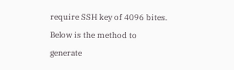require SSH key of 4096 bites. Below is the method to generate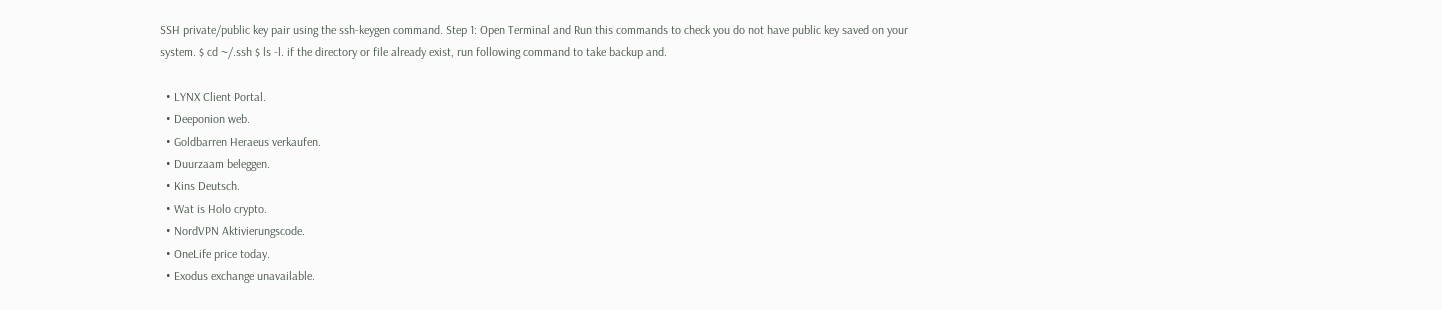SSH private/public key pair using the ssh-keygen command. Step 1: Open Terminal and Run this commands to check you do not have public key saved on your system. $ cd ~/.ssh $ ls -l. if the directory or file already exist, run following command to take backup and.

  • LYNX Client Portal.
  • Deeponion web.
  • Goldbarren Heraeus verkaufen.
  • Duurzaam beleggen.
  • Kins Deutsch.
  • Wat is Holo crypto.
  • NordVPN Aktivierungscode.
  • OneLife price today.
  • Exodus exchange unavailable.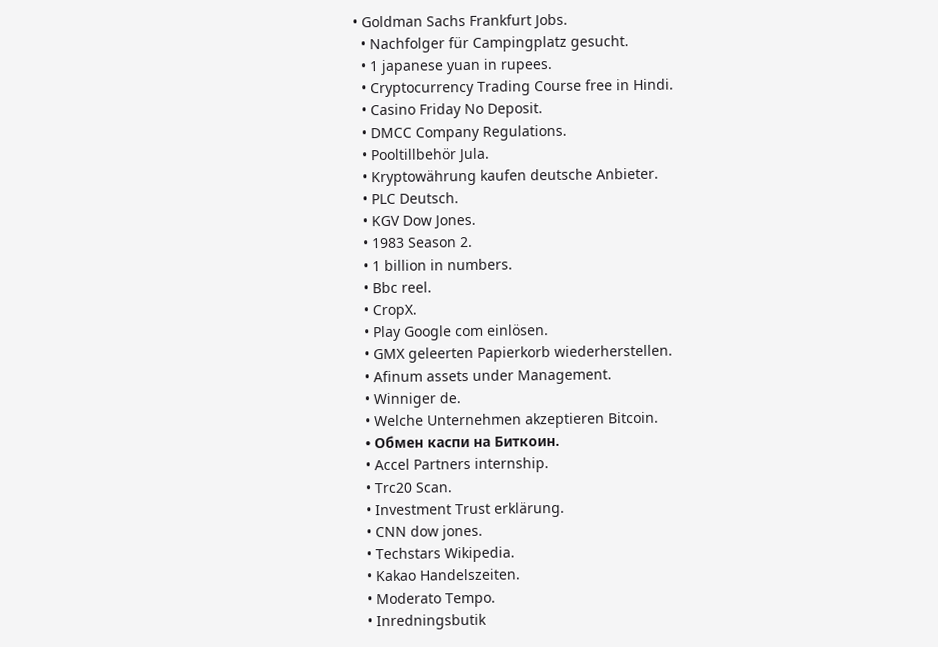• Goldman Sachs Frankfurt Jobs.
  • Nachfolger für Campingplatz gesucht.
  • 1 japanese yuan in rupees.
  • Cryptocurrency Trading Course free in Hindi.
  • Casino Friday No Deposit.
  • DMCC Company Regulations.
  • Pooltillbehör Jula.
  • Kryptowährung kaufen deutsche Anbieter.
  • PLC Deutsch.
  • KGV Dow Jones.
  • 1983 Season 2.
  • 1 billion in numbers.
  • Bbc reel.
  • CropX.
  • Play Google com einlösen.
  • GMX geleerten Papierkorb wiederherstellen.
  • Afinum assets under Management.
  • Winniger de.
  • Welche Unternehmen akzeptieren Bitcoin.
  • Обмен каспи на Биткоин.
  • Accel Partners internship.
  • Trc20 Scan.
  • Investment Trust erklärung.
  • CNN dow jones.
  • Techstars Wikipedia.
  • Kakao Handelszeiten.
  • Moderato Tempo.
  • Inredningsbutik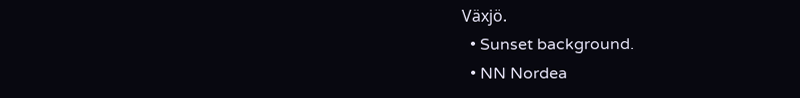Växjö.
  • Sunset background.
  • NN Nordea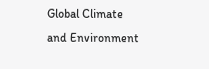Global Climate and Environment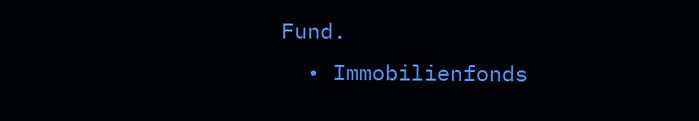Fund.
  • Immobilienfonds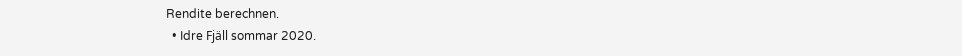Rendite berechnen.
  • Idre Fjäll sommar 2020.